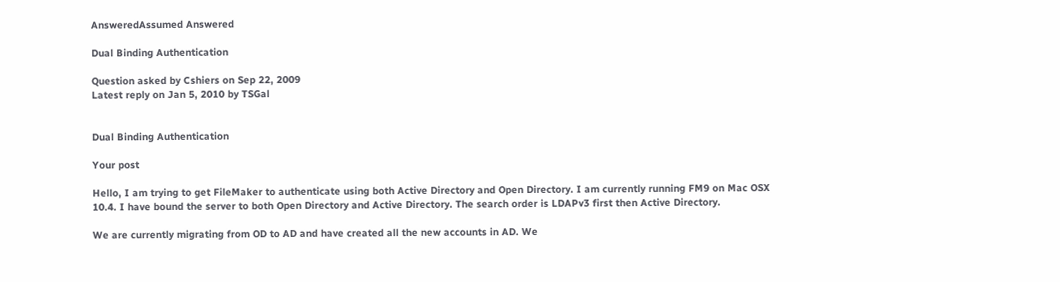AnsweredAssumed Answered

Dual Binding Authentication

Question asked by Cshiers on Sep 22, 2009
Latest reply on Jan 5, 2010 by TSGal


Dual Binding Authentication

Your post

Hello, I am trying to get FileMaker to authenticate using both Active Directory and Open Directory. I am currently running FM9 on Mac OSX 10.4. I have bound the server to both Open Directory and Active Directory. The search order is LDAPv3 first then Active Directory.

We are currently migrating from OD to AD and have created all the new accounts in AD. We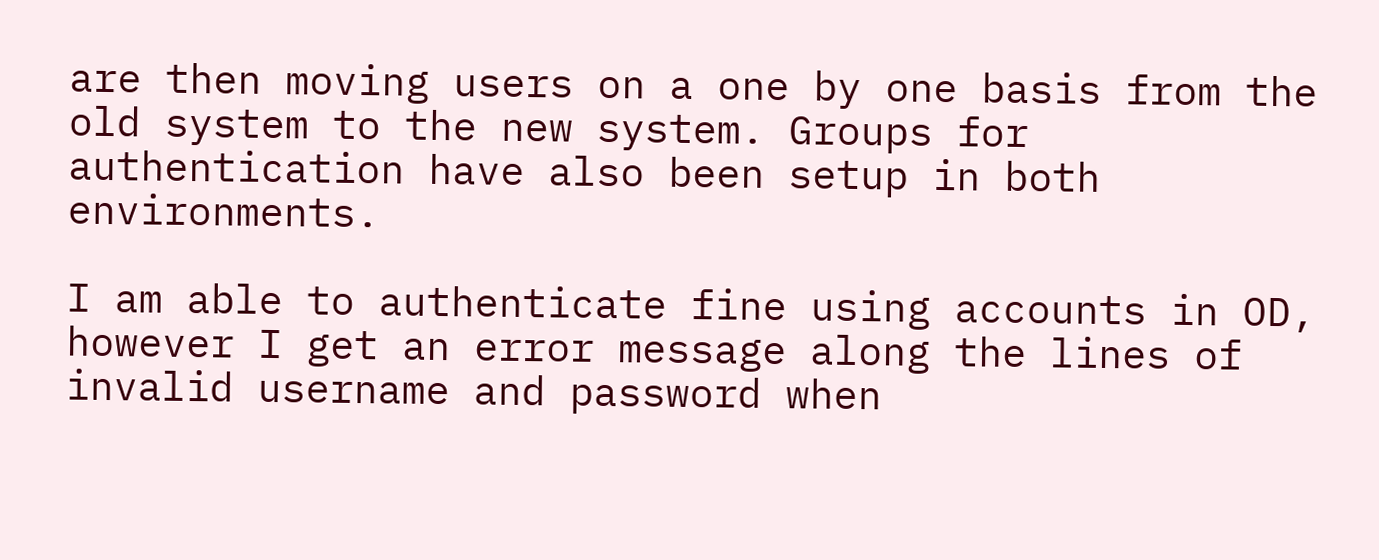are then moving users on a one by one basis from the old system to the new system. Groups for authentication have also been setup in both environments.

I am able to authenticate fine using accounts in OD, however I get an error message along the lines of invalid username and password when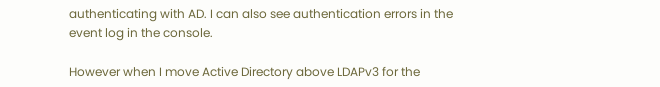authenticating with AD. I can also see authentication errors in the event log in the console.

However when I move Active Directory above LDAPv3 for the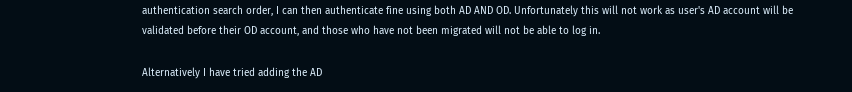authentication search order, I can then authenticate fine using both AD AND OD. Unfortunately this will not work as user's AD account will be validated before their OD account, and those who have not been migrated will not be able to log in.

Alternatively I have tried adding the AD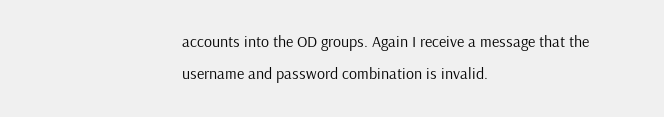accounts into the OD groups. Again I receive a message that the username and password combination is invalid.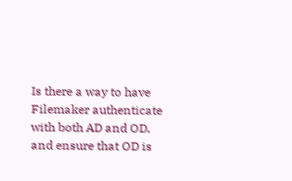Is there a way to have Filemaker authenticate with both AD and OD, and ensure that OD is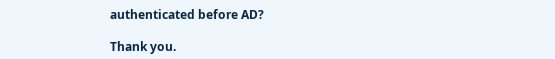authenticated before AD?

Thank you.